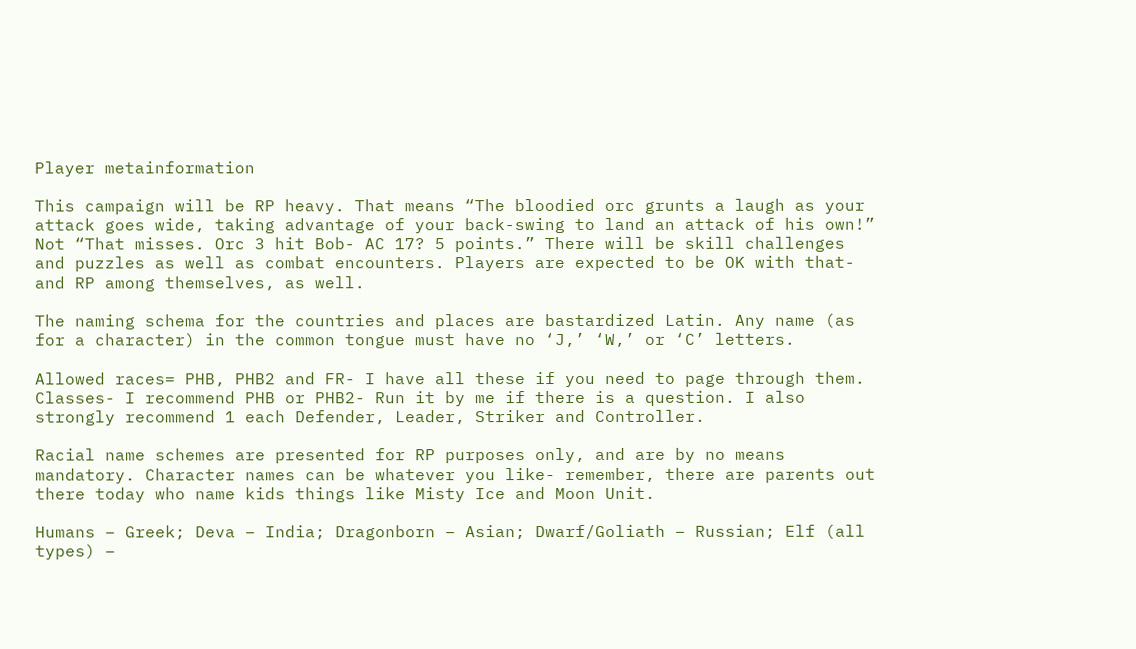Player metainformation

This campaign will be RP heavy. That means “The bloodied orc grunts a laugh as your attack goes wide, taking advantage of your back-swing to land an attack of his own!” Not “That misses. Orc 3 hit Bob- AC 17? 5 points.” There will be skill challenges and puzzles as well as combat encounters. Players are expected to be OK with that- and RP among themselves, as well.

The naming schema for the countries and places are bastardized Latin. Any name (as for a character) in the common tongue must have no ‘J,’ ‘W,’ or ‘C’ letters.

Allowed races= PHB, PHB2 and FR- I have all these if you need to page through them. Classes- I recommend PHB or PHB2- Run it by me if there is a question. I also strongly recommend 1 each Defender, Leader, Striker and Controller.

Racial name schemes are presented for RP purposes only, and are by no means mandatory. Character names can be whatever you like- remember, there are parents out there today who name kids things like Misty Ice and Moon Unit.

Humans – Greek; Deva – India; Dragonborn – Asian; Dwarf/Goliath – Russian; Elf (all types) –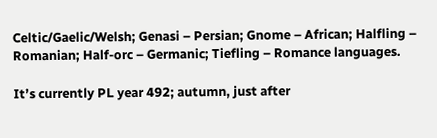Celtic/Gaelic/Welsh; Genasi – Persian; Gnome – African; Halfling – Romanian; Half-orc – Germanic; Tiefling – Romance languages.

It’s currently PL year 492; autumn, just after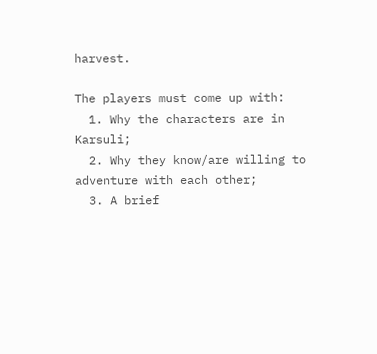harvest.

The players must come up with:
  1. Why the characters are in Karsuli;
  2. Why they know/are willing to adventure with each other;
  3. A brief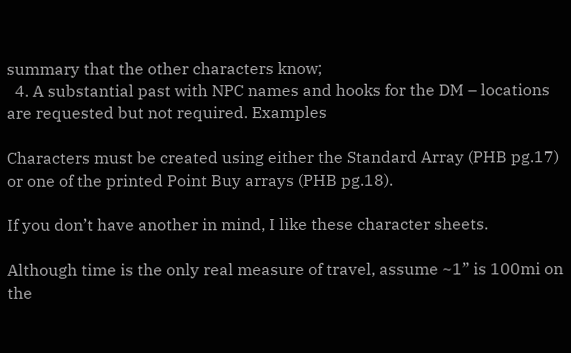summary that the other characters know;
  4. A substantial past with NPC names and hooks for the DM – locations are requested but not required. Examples

Characters must be created using either the Standard Array (PHB pg.17) or one of the printed Point Buy arrays (PHB pg.18).

If you don’t have another in mind, I like these character sheets.

Although time is the only real measure of travel, assume ~1” is 100mi on the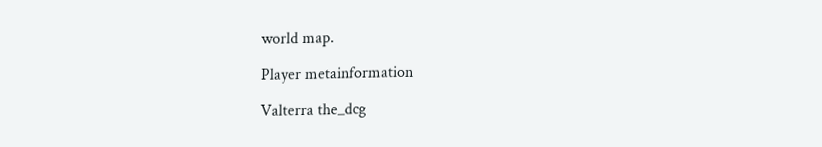world map.

Player metainformation

Valterra the_dcg